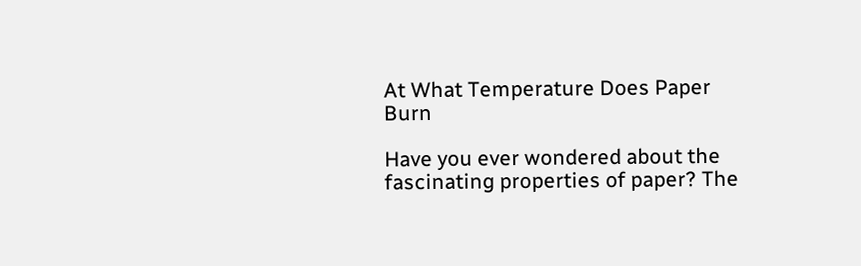At What Temperature Does Paper Burn

Have you ever wondered about the fascinating properties of paper? The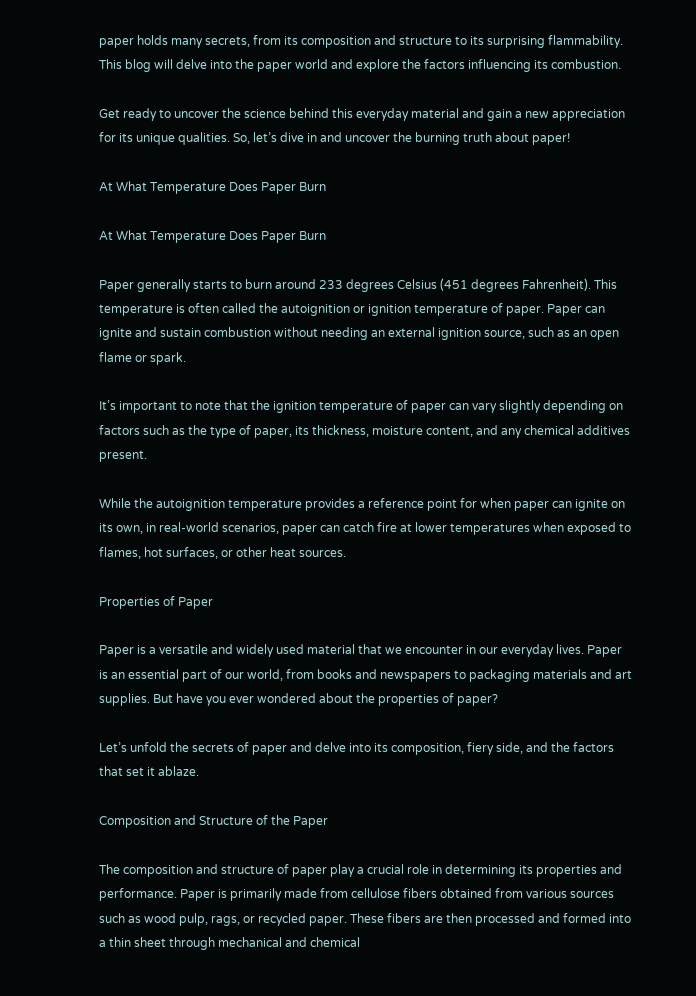paper holds many secrets, from its composition and structure to its surprising flammability. This blog will delve into the paper world and explore the factors influencing its combustion.

Get ready to uncover the science behind this everyday material and gain a new appreciation for its unique qualities. So, let’s dive in and uncover the burning truth about paper!

At What Temperature Does Paper Burn

At What Temperature Does Paper Burn

Paper generally starts to burn around 233 degrees Celsius (451 degrees Fahrenheit). This temperature is often called the autoignition or ignition temperature of paper. Paper can ignite and sustain combustion without needing an external ignition source, such as an open flame or spark.

It’s important to note that the ignition temperature of paper can vary slightly depending on factors such as the type of paper, its thickness, moisture content, and any chemical additives present.

While the autoignition temperature provides a reference point for when paper can ignite on its own, in real-world scenarios, paper can catch fire at lower temperatures when exposed to flames, hot surfaces, or other heat sources.

Properties of Paper

Paper is a versatile and widely used material that we encounter in our everyday lives. Paper is an essential part of our world, from books and newspapers to packaging materials and art supplies. But have you ever wondered about the properties of paper?

Let’s unfold the secrets of paper and delve into its composition, fiery side, and the factors that set it ablaze.

Composition and Structure of the Paper

The composition and structure of paper play a crucial role in determining its properties and performance. Paper is primarily made from cellulose fibers obtained from various sources such as wood pulp, rags, or recycled paper. These fibers are then processed and formed into a thin sheet through mechanical and chemical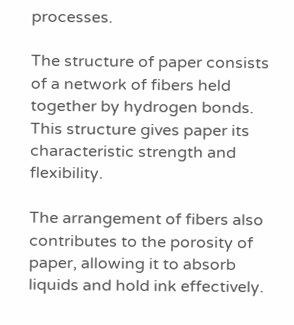processes.

The structure of paper consists of a network of fibers held together by hydrogen bonds. This structure gives paper its characteristic strength and flexibility.

The arrangement of fibers also contributes to the porosity of paper, allowing it to absorb liquids and hold ink effectively.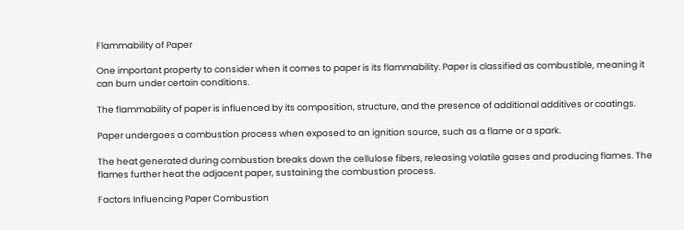Flammability of Paper

One important property to consider when it comes to paper is its flammability. Paper is classified as combustible, meaning it can burn under certain conditions.

The flammability of paper is influenced by its composition, structure, and the presence of additional additives or coatings.

Paper undergoes a combustion process when exposed to an ignition source, such as a flame or a spark.

The heat generated during combustion breaks down the cellulose fibers, releasing volatile gases and producing flames. The flames further heat the adjacent paper, sustaining the combustion process.

Factors Influencing Paper Combustion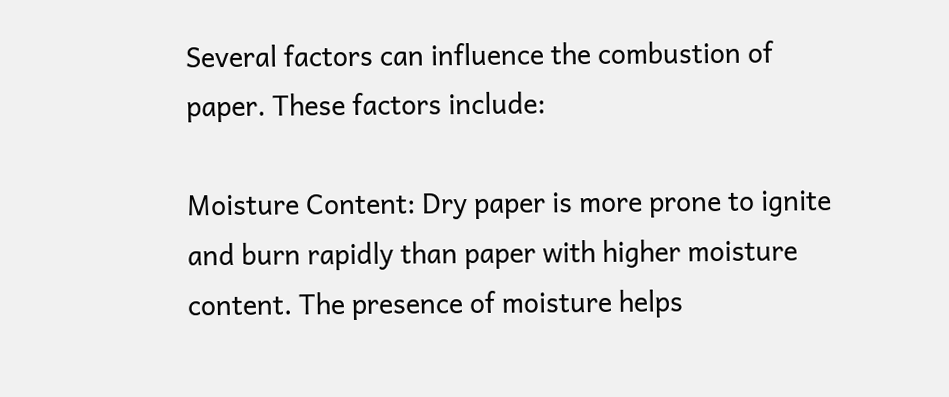Several factors can influence the combustion of paper. These factors include:

Moisture Content: Dry paper is more prone to ignite and burn rapidly than paper with higher moisture content. The presence of moisture helps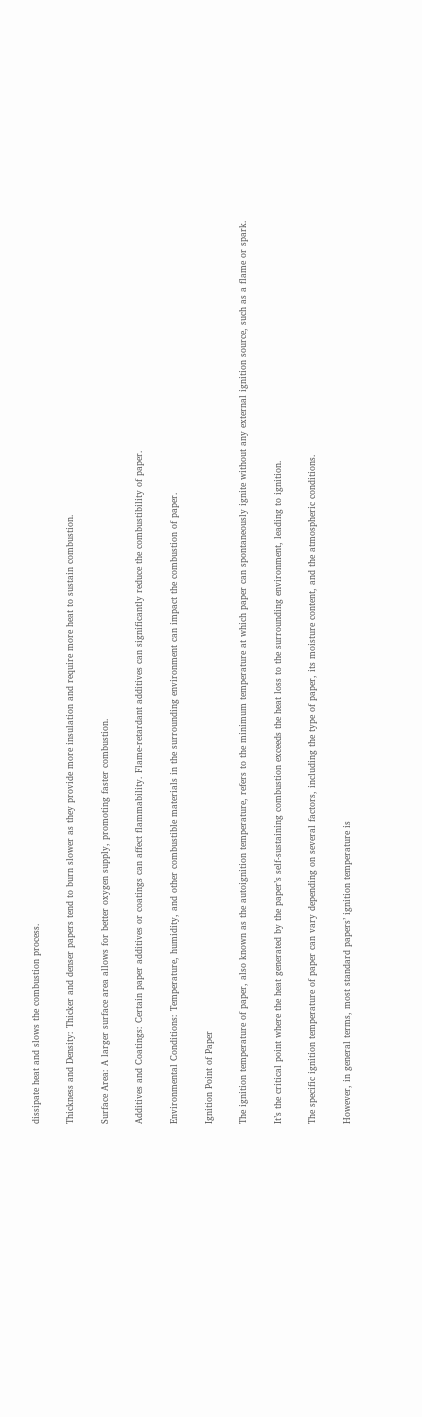dissipate heat and slows the combustion process.

Thickness and Density: Thicker and denser papers tend to burn slower as they provide more insulation and require more heat to sustain combustion.

Surface Area: A larger surface area allows for better oxygen supply, promoting faster combustion.

Additives and Coatings: Certain paper additives or coatings can affect flammability. Flame-retardant additives can significantly reduce the combustibility of paper.

Environmental Conditions: Temperature, humidity, and other combustible materials in the surrounding environment can impact the combustion of paper.

Ignition Point of Paper

The ignition temperature of paper, also known as the autoignition temperature, refers to the minimum temperature at which paper can spontaneously ignite without any external ignition source, such as a flame or spark.

It’s the critical point where the heat generated by the paper’s self-sustaining combustion exceeds the heat loss to the surrounding environment, leading to ignition.

The specific ignition temperature of paper can vary depending on several factors, including the type of paper, its moisture content, and the atmospheric conditions.

However, in general terms, most standard papers’ ignition temperature is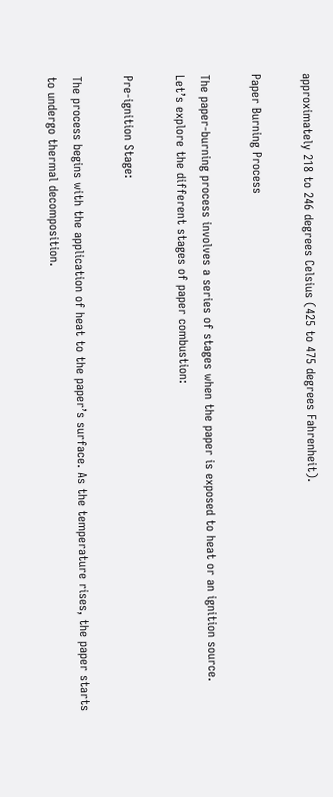approximately 218 to 246 degrees Celsius (425 to 475 degrees Fahrenheit).

Paper Burning Process

The paper-burning process involves a series of stages when the paper is exposed to heat or an ignition source. Let’s explore the different stages of paper combustion:

Pre-ignition Stage:

The process begins with the application of heat to the paper’s surface. As the temperature rises, the paper starts to undergo thermal decomposition.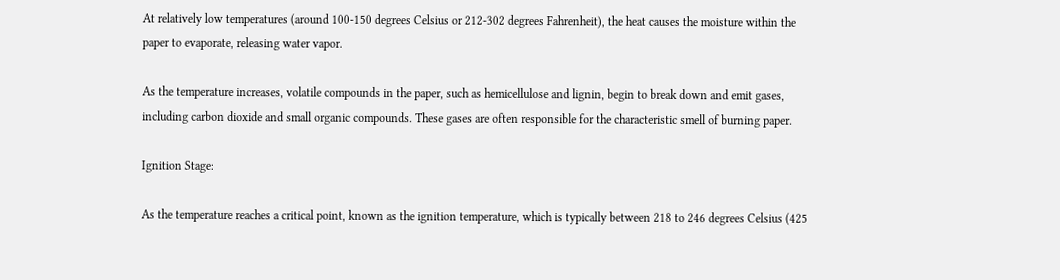At relatively low temperatures (around 100-150 degrees Celsius or 212-302 degrees Fahrenheit), the heat causes the moisture within the paper to evaporate, releasing water vapor.

As the temperature increases, volatile compounds in the paper, such as hemicellulose and lignin, begin to break down and emit gases, including carbon dioxide and small organic compounds. These gases are often responsible for the characteristic smell of burning paper.

Ignition Stage:

As the temperature reaches a critical point, known as the ignition temperature, which is typically between 218 to 246 degrees Celsius (425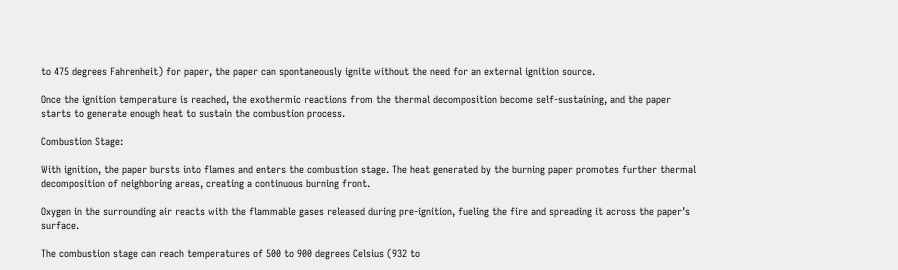to 475 degrees Fahrenheit) for paper, the paper can spontaneously ignite without the need for an external ignition source.

Once the ignition temperature is reached, the exothermic reactions from the thermal decomposition become self-sustaining, and the paper starts to generate enough heat to sustain the combustion process.

Combustion Stage:

With ignition, the paper bursts into flames and enters the combustion stage. The heat generated by the burning paper promotes further thermal decomposition of neighboring areas, creating a continuous burning front.

Oxygen in the surrounding air reacts with the flammable gases released during pre-ignition, fueling the fire and spreading it across the paper’s surface.

The combustion stage can reach temperatures of 500 to 900 degrees Celsius (932 to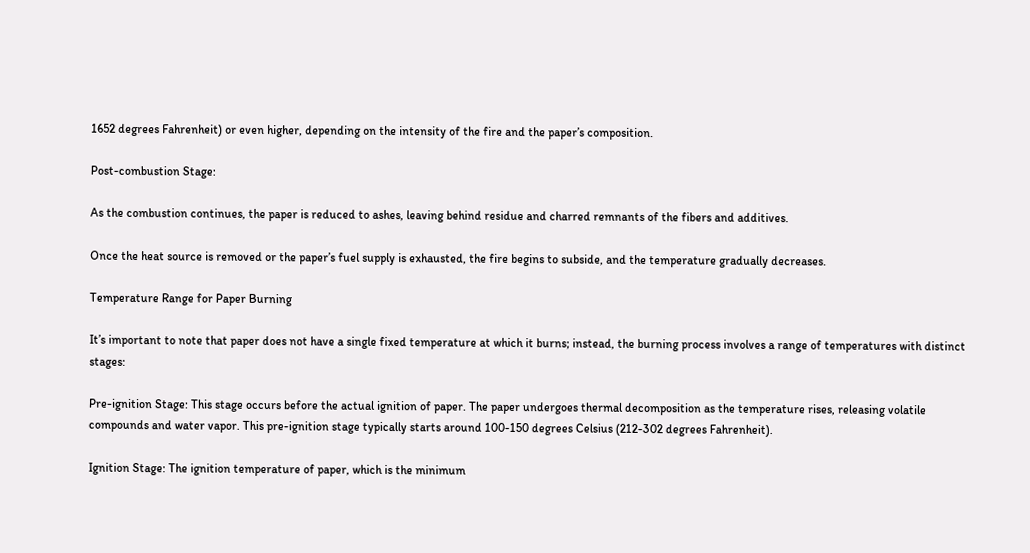1652 degrees Fahrenheit) or even higher, depending on the intensity of the fire and the paper’s composition.

Post-combustion Stage:

As the combustion continues, the paper is reduced to ashes, leaving behind residue and charred remnants of the fibers and additives.

Once the heat source is removed or the paper’s fuel supply is exhausted, the fire begins to subside, and the temperature gradually decreases.

Temperature Range for Paper Burning

It’s important to note that paper does not have a single fixed temperature at which it burns; instead, the burning process involves a range of temperatures with distinct stages:

Pre-ignition Stage: This stage occurs before the actual ignition of paper. The paper undergoes thermal decomposition as the temperature rises, releasing volatile compounds and water vapor. This pre-ignition stage typically starts around 100-150 degrees Celsius (212-302 degrees Fahrenheit).

Ignition Stage: The ignition temperature of paper, which is the minimum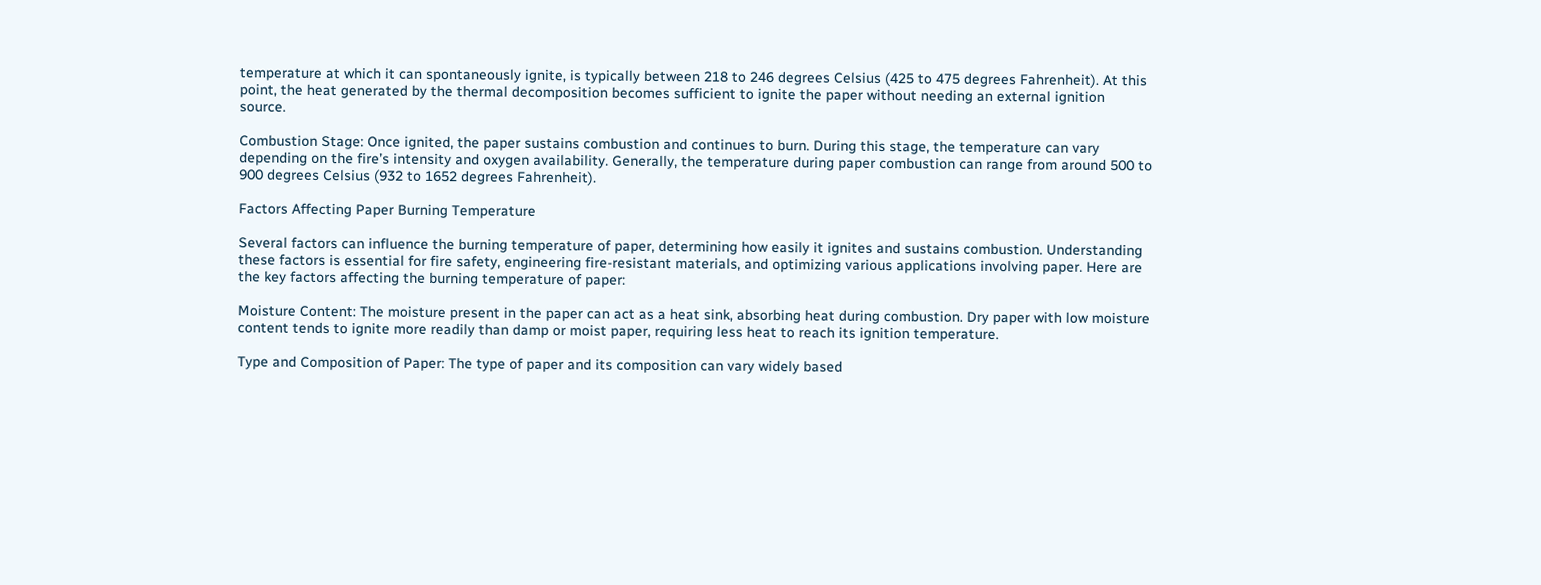temperature at which it can spontaneously ignite, is typically between 218 to 246 degrees Celsius (425 to 475 degrees Fahrenheit). At this point, the heat generated by the thermal decomposition becomes sufficient to ignite the paper without needing an external ignition source.

Combustion Stage: Once ignited, the paper sustains combustion and continues to burn. During this stage, the temperature can vary depending on the fire’s intensity and oxygen availability. Generally, the temperature during paper combustion can range from around 500 to 900 degrees Celsius (932 to 1652 degrees Fahrenheit).

Factors Affecting Paper Burning Temperature

Several factors can influence the burning temperature of paper, determining how easily it ignites and sustains combustion. Understanding these factors is essential for fire safety, engineering fire-resistant materials, and optimizing various applications involving paper. Here are the key factors affecting the burning temperature of paper:

Moisture Content: The moisture present in the paper can act as a heat sink, absorbing heat during combustion. Dry paper with low moisture content tends to ignite more readily than damp or moist paper, requiring less heat to reach its ignition temperature.

Type and Composition of Paper: The type of paper and its composition can vary widely based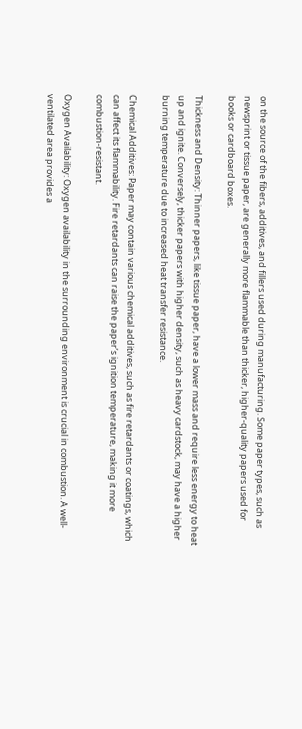on the source of the fibers, additives, and fillers used during manufacturing. Some paper types, such as newsprint or tissue paper, are generally more flammable than thicker, higher-quality papers used for books or cardboard boxes.

Thickness and Density: Thinner papers, like tissue paper, have a lower mass and require less energy to heat up and ignite. Conversely, thicker papers with higher density, such as heavy cardstock, may have a higher burning temperature due to increased heat transfer resistance.

Chemical Additives: Paper may contain various chemical additives, such as fire retardants or coatings, which can affect its flammability. Fire retardants can raise the paper’s ignition temperature, making it more combustion-resistant.

Oxygen Availability: Oxygen availability in the surrounding environment is crucial in combustion. A well-ventilated area provides a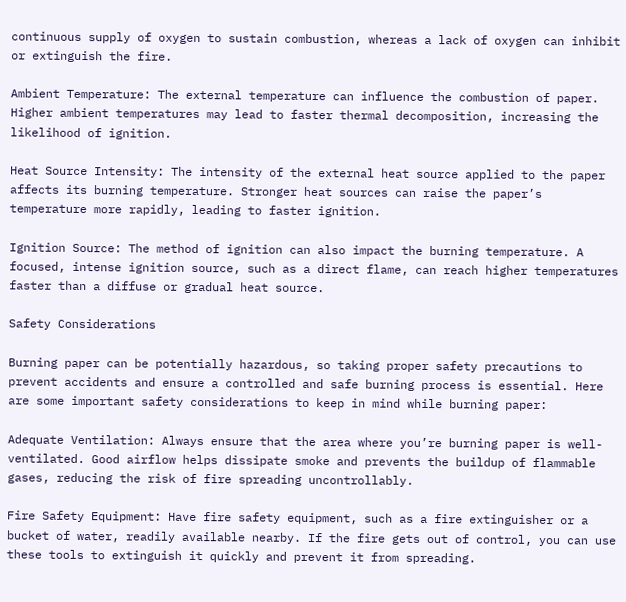continuous supply of oxygen to sustain combustion, whereas a lack of oxygen can inhibit or extinguish the fire.

Ambient Temperature: The external temperature can influence the combustion of paper. Higher ambient temperatures may lead to faster thermal decomposition, increasing the likelihood of ignition.

Heat Source Intensity: The intensity of the external heat source applied to the paper affects its burning temperature. Stronger heat sources can raise the paper’s temperature more rapidly, leading to faster ignition.

Ignition Source: The method of ignition can also impact the burning temperature. A focused, intense ignition source, such as a direct flame, can reach higher temperatures faster than a diffuse or gradual heat source.

Safety Considerations

Burning paper can be potentially hazardous, so taking proper safety precautions to prevent accidents and ensure a controlled and safe burning process is essential. Here are some important safety considerations to keep in mind while burning paper:

Adequate Ventilation: Always ensure that the area where you’re burning paper is well-ventilated. Good airflow helps dissipate smoke and prevents the buildup of flammable gases, reducing the risk of fire spreading uncontrollably.

Fire Safety Equipment: Have fire safety equipment, such as a fire extinguisher or a bucket of water, readily available nearby. If the fire gets out of control, you can use these tools to extinguish it quickly and prevent it from spreading.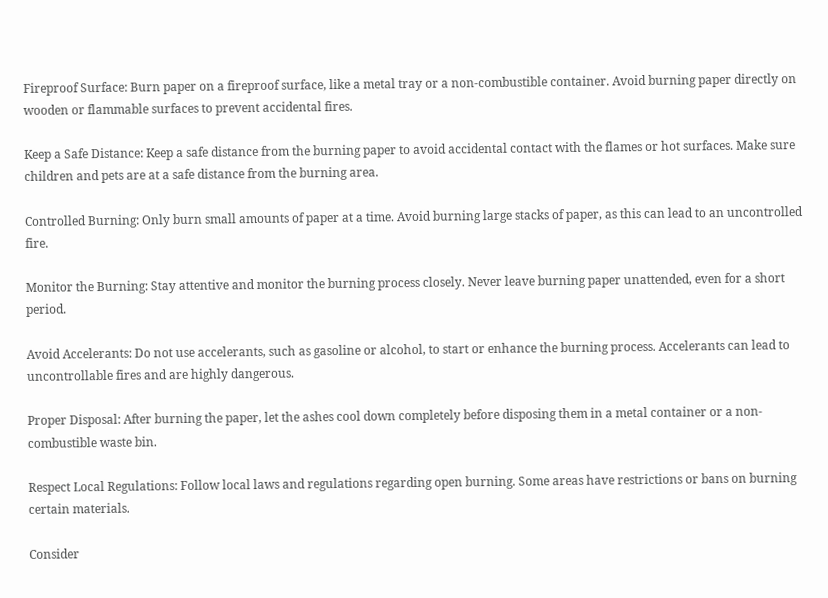Fireproof Surface: Burn paper on a fireproof surface, like a metal tray or a non-combustible container. Avoid burning paper directly on wooden or flammable surfaces to prevent accidental fires.

Keep a Safe Distance: Keep a safe distance from the burning paper to avoid accidental contact with the flames or hot surfaces. Make sure children and pets are at a safe distance from the burning area.

Controlled Burning: Only burn small amounts of paper at a time. Avoid burning large stacks of paper, as this can lead to an uncontrolled fire.

Monitor the Burning: Stay attentive and monitor the burning process closely. Never leave burning paper unattended, even for a short period.

Avoid Accelerants: Do not use accelerants, such as gasoline or alcohol, to start or enhance the burning process. Accelerants can lead to uncontrollable fires and are highly dangerous.

Proper Disposal: After burning the paper, let the ashes cool down completely before disposing them in a metal container or a non-combustible waste bin.

Respect Local Regulations: Follow local laws and regulations regarding open burning. Some areas have restrictions or bans on burning certain materials.

Consider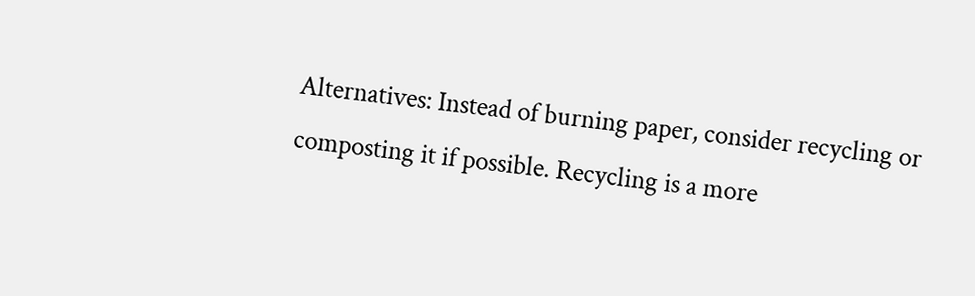Alternatives: Instead of burning paper, consider recycling or composting it if possible. Recycling is a more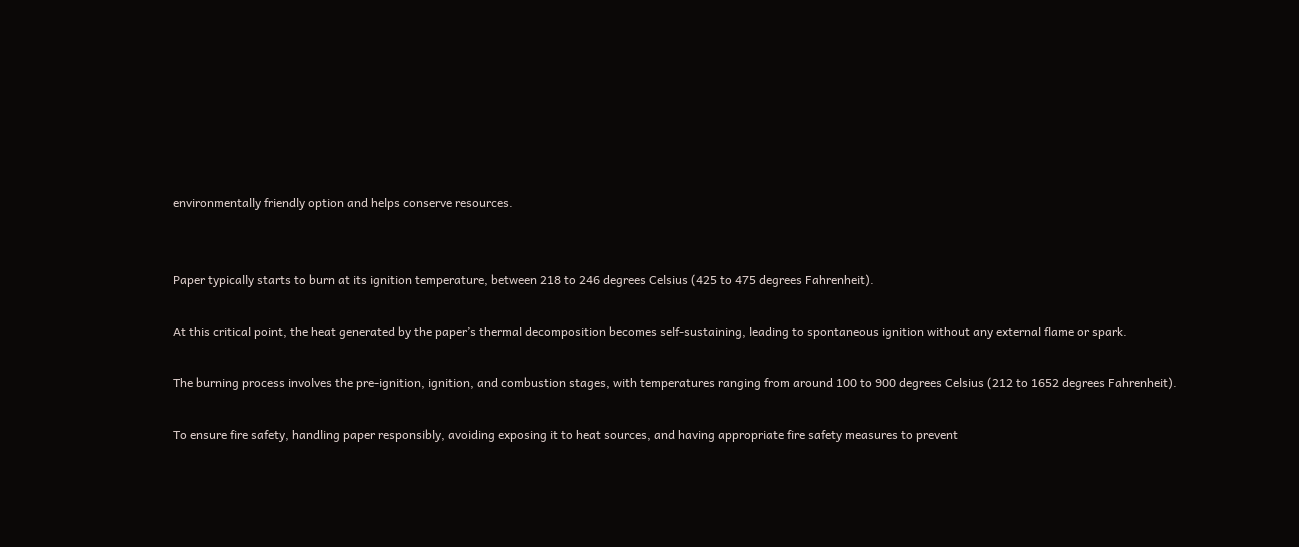environmentally friendly option and helps conserve resources.


Paper typically starts to burn at its ignition temperature, between 218 to 246 degrees Celsius (425 to 475 degrees Fahrenheit).

At this critical point, the heat generated by the paper’s thermal decomposition becomes self-sustaining, leading to spontaneous ignition without any external flame or spark.

The burning process involves the pre-ignition, ignition, and combustion stages, with temperatures ranging from around 100 to 900 degrees Celsius (212 to 1652 degrees Fahrenheit).

To ensure fire safety, handling paper responsibly, avoiding exposing it to heat sources, and having appropriate fire safety measures to prevent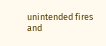unintended fires and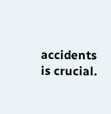accidents is crucial.